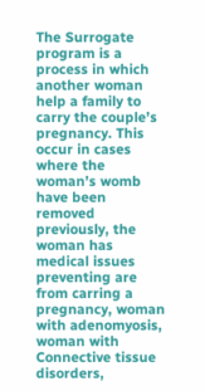The Surrogate program is a process in which another woman help a family to carry the couple’s pregnancy. This occur in cases where the woman’s womb have been removed previously, the woman has medical issues preventing are from carring a pregnancy, woman with adenomyosis, woman with Connective tissue disorders,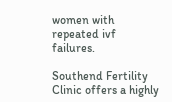women with repeated ivf failures.

Southend Fertility Clinic offers a highly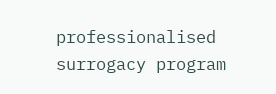professionalised surrogacy program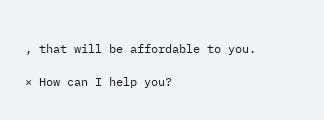, that will be affordable to you.

× How can I help you?